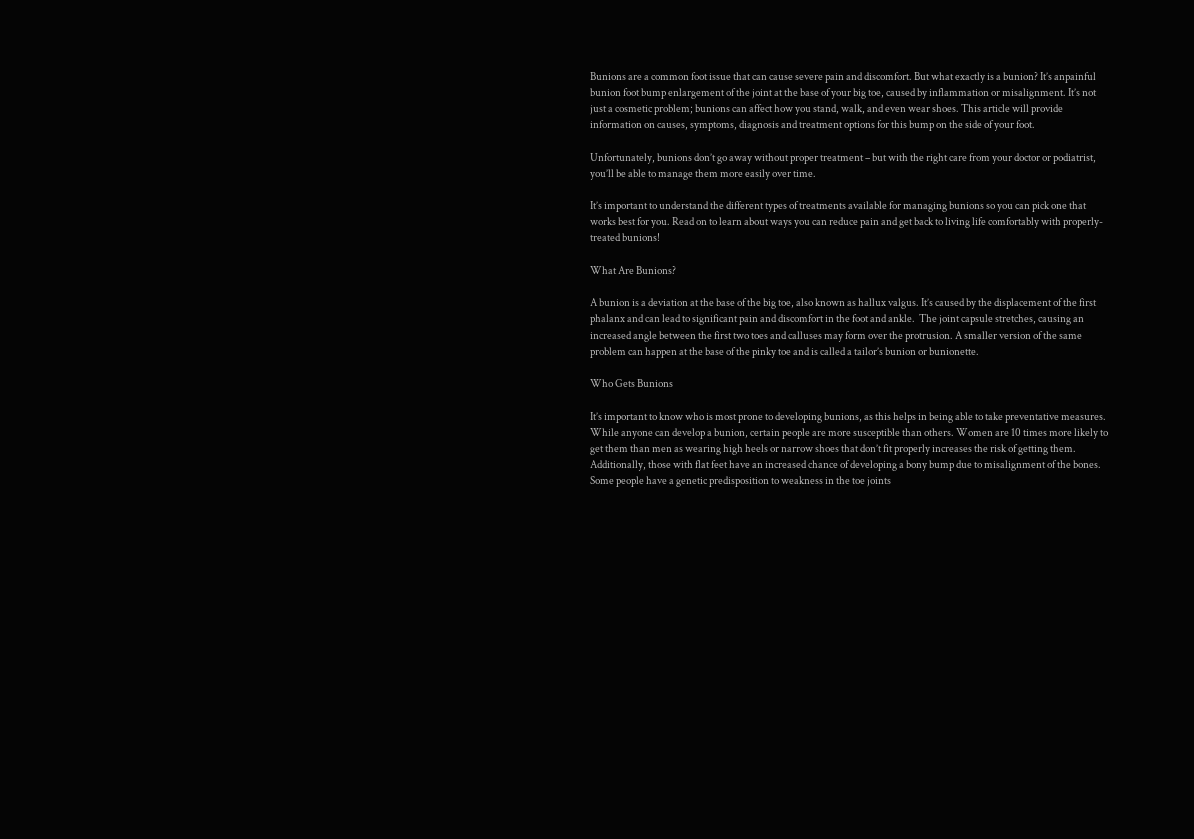Bunions are a common foot issue that can cause severe pain and discomfort. But what exactly is a bunion? It’s anpainful bunion foot bump enlargement of the joint at the base of your big toe, caused by inflammation or misalignment. It’s not just a cosmetic problem; bunions can affect how you stand, walk, and even wear shoes. This article will provide information on causes, symptoms, diagnosis and treatment options for this bump on the side of your foot.

Unfortunately, bunions don’t go away without proper treatment – but with the right care from your doctor or podiatrist, you’ll be able to manage them more easily over time.

It’s important to understand the different types of treatments available for managing bunions so you can pick one that works best for you. Read on to learn about ways you can reduce pain and get back to living life comfortably with properly-treated bunions!

What Are Bunions?

A bunion is a deviation at the base of the big toe, also known as hallux valgus. It’s caused by the displacement of the first phalanx and can lead to significant pain and discomfort in the foot and ankle.  The joint capsule stretches, causing an increased angle between the first two toes and calluses may form over the protrusion. A smaller version of the same problem can happen at the base of the pinky toe and is called a tailor’s bunion or bunionette.

Who Gets Bunions

It’s important to know who is most prone to developing bunions, as this helps in being able to take preventative measures. While anyone can develop a bunion, certain people are more susceptible than others. Women are 10 times more likely to get them than men as wearing high heels or narrow shoes that don’t fit properly increases the risk of getting them. Additionally, those with flat feet have an increased chance of developing a bony bump due to misalignment of the bones. Some people have a genetic predisposition to weakness in the toe joints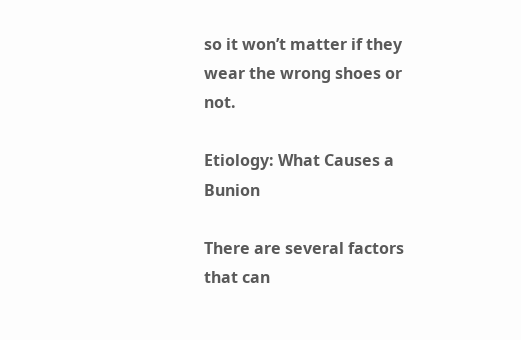so it won’t matter if they wear the wrong shoes or not.

Etiology: What Causes a Bunion

There are several factors that can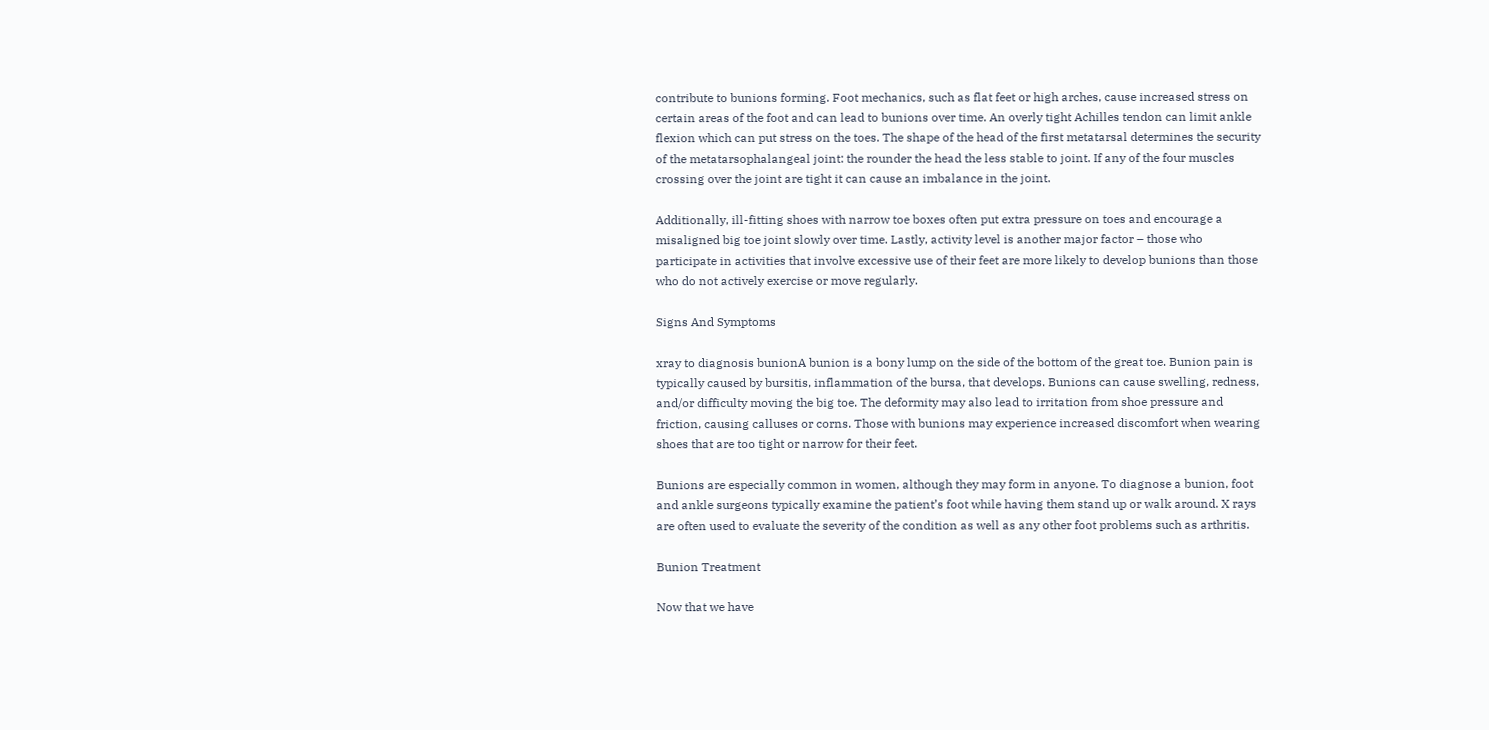contribute to bunions forming. Foot mechanics, such as flat feet or high arches, cause increased stress on certain areas of the foot and can lead to bunions over time. An overly tight Achilles tendon can limit ankle flexion which can put stress on the toes. The shape of the head of the first metatarsal determines the security of the metatarsophalangeal joint: the rounder the head the less stable to joint. If any of the four muscles crossing over the joint are tight it can cause an imbalance in the joint.

Additionally, ill-fitting shoes with narrow toe boxes often put extra pressure on toes and encourage a misaligned big toe joint slowly over time. Lastly, activity level is another major factor – those who participate in activities that involve excessive use of their feet are more likely to develop bunions than those who do not actively exercise or move regularly.

Signs And Symptoms

xray to diagnosis bunionA bunion is a bony lump on the side of the bottom of the great toe. Bunion pain is typically caused by bursitis, inflammation of the bursa, that develops. Bunions can cause swelling, redness, and/or difficulty moving the big toe. The deformity may also lead to irritation from shoe pressure and friction, causing calluses or corns. Those with bunions may experience increased discomfort when wearing shoes that are too tight or narrow for their feet.

Bunions are especially common in women, although they may form in anyone. To diagnose a bunion, foot and ankle surgeons typically examine the patient’s foot while having them stand up or walk around. X rays are often used to evaluate the severity of the condition as well as any other foot problems such as arthritis.

Bunion Treatment

Now that we have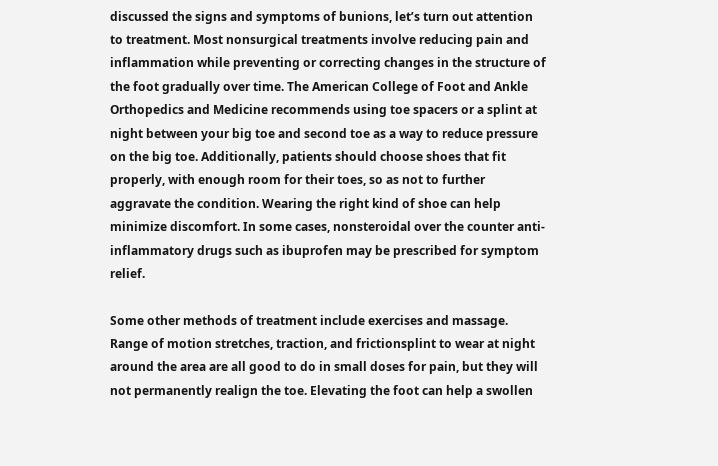discussed the signs and symptoms of bunions, let’s turn out attention to treatment. Most nonsurgical treatments involve reducing pain and inflammation while preventing or correcting changes in the structure of the foot gradually over time. The American College of Foot and Ankle Orthopedics and Medicine recommends using toe spacers or a splint at night between your big toe and second toe as a way to reduce pressure on the big toe. Additionally, patients should choose shoes that fit properly, with enough room for their toes, so as not to further aggravate the condition. Wearing the right kind of shoe can help minimize discomfort. In some cases, nonsteroidal over the counter anti-inflammatory drugs such as ibuprofen may be prescribed for symptom relief.

Some other methods of treatment include exercises and massage. Range of motion stretches, traction, and frictionsplint to wear at night around the area are all good to do in small doses for pain, but they will not permanently realign the toe. Elevating the foot can help a swollen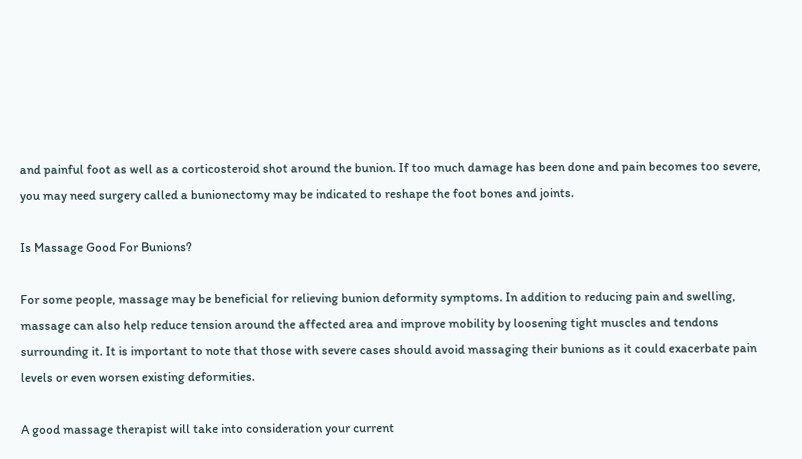and painful foot as well as a corticosteroid shot around the bunion. If too much damage has been done and pain becomes too severe, you may need surgery called a bunionectomy may be indicated to reshape the foot bones and joints.

Is Massage Good For Bunions?

For some people, massage may be beneficial for relieving bunion deformity symptoms. In addition to reducing pain and swelling, massage can also help reduce tension around the affected area and improve mobility by loosening tight muscles and tendons surrounding it. It is important to note that those with severe cases should avoid massaging their bunions as it could exacerbate pain levels or even worsen existing deformities.

A good massage therapist will take into consideration your current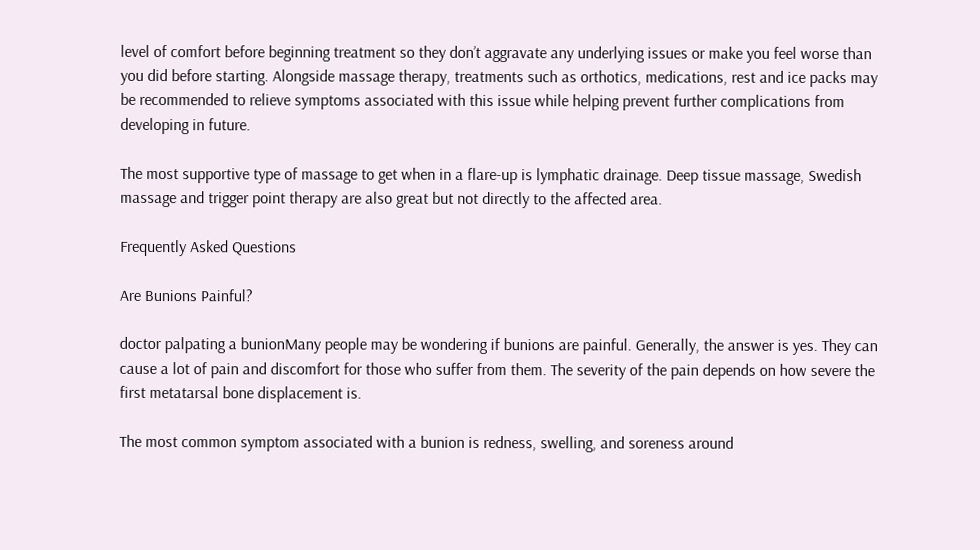level of comfort before beginning treatment so they don’t aggravate any underlying issues or make you feel worse than you did before starting. Alongside massage therapy, treatments such as orthotics, medications, rest and ice packs may be recommended to relieve symptoms associated with this issue while helping prevent further complications from developing in future.

The most supportive type of massage to get when in a flare-up is lymphatic drainage. Deep tissue massage, Swedish massage and trigger point therapy are also great but not directly to the affected area.

Frequently Asked Questions

Are Bunions Painful?

doctor palpating a bunionMany people may be wondering if bunions are painful. Generally, the answer is yes. They can cause a lot of pain and discomfort for those who suffer from them. The severity of the pain depends on how severe the first metatarsal bone displacement is.

The most common symptom associated with a bunion is redness, swelling, and soreness around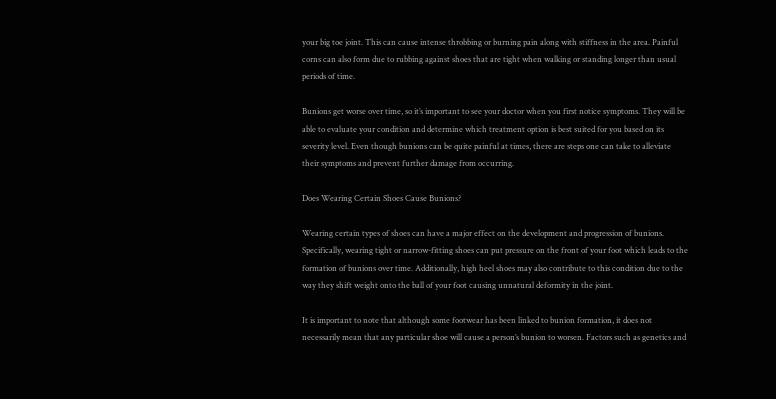your big toe joint. This can cause intense throbbing or burning pain along with stiffness in the area. Painful corns can also form due to rubbing against shoes that are tight when walking or standing longer than usual periods of time.

Bunions get worse over time, so it’s important to see your doctor when you first notice symptoms. They will be able to evaluate your condition and determine which treatment option is best suited for you based on its severity level. Even though bunions can be quite painful at times, there are steps one can take to alleviate their symptoms and prevent further damage from occurring.

Does Wearing Certain Shoes Cause Bunions?

Wearing certain types of shoes can have a major effect on the development and progression of bunions. Specifically, wearing tight or narrow-fitting shoes can put pressure on the front of your foot which leads to the formation of bunions over time. Additionally, high heel shoes may also contribute to this condition due to the way they shift weight onto the ball of your foot causing unnatural deformity in the joint.

It is important to note that although some footwear has been linked to bunion formation, it does not necessarily mean that any particular shoe will cause a person’s bunion to worsen. Factors such as genetics and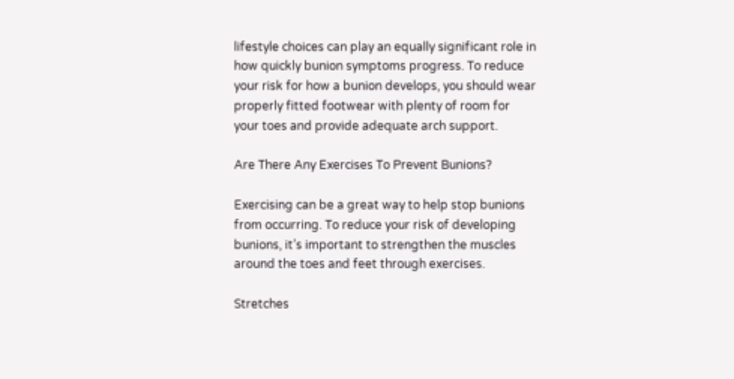lifestyle choices can play an equally significant role in how quickly bunion symptoms progress. To reduce your risk for how a bunion develops, you should wear properly fitted footwear with plenty of room for your toes and provide adequate arch support.

Are There Any Exercises To Prevent Bunions?

Exercising can be a great way to help stop bunions from occurring. To reduce your risk of developing bunions, it’s important to strengthen the muscles around the toes and feet through exercises.

Stretches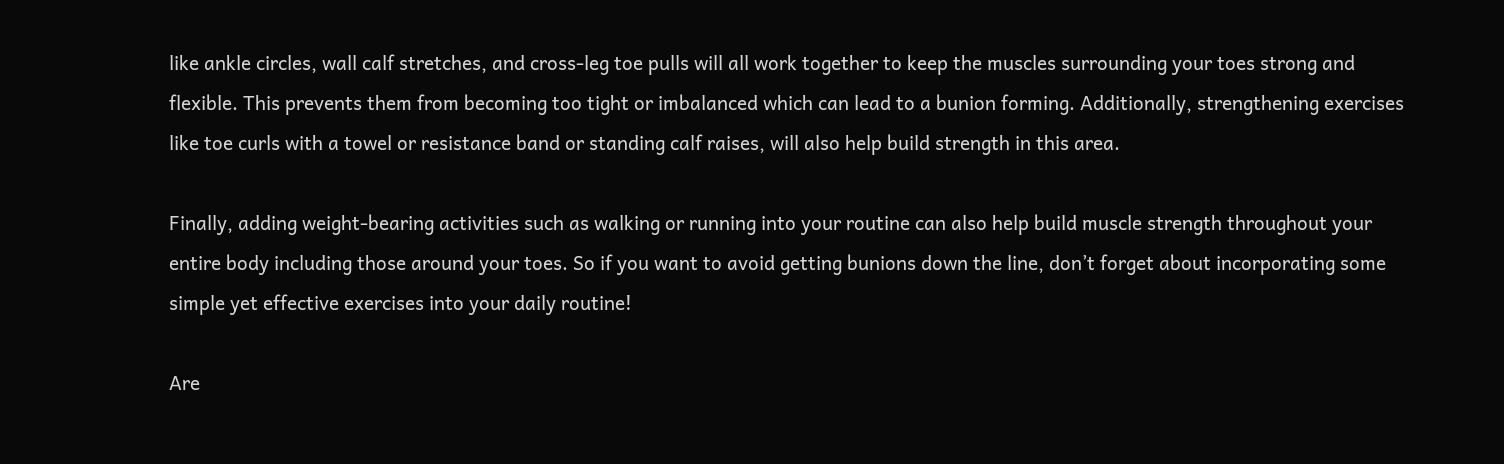like ankle circles, wall calf stretches, and cross-leg toe pulls will all work together to keep the muscles surrounding your toes strong and flexible. This prevents them from becoming too tight or imbalanced which can lead to a bunion forming. Additionally, strengthening exercises like toe curls with a towel or resistance band or standing calf raises, will also help build strength in this area.

Finally, adding weight-bearing activities such as walking or running into your routine can also help build muscle strength throughout your entire body including those around your toes. So if you want to avoid getting bunions down the line, don’t forget about incorporating some simple yet effective exercises into your daily routine!

Are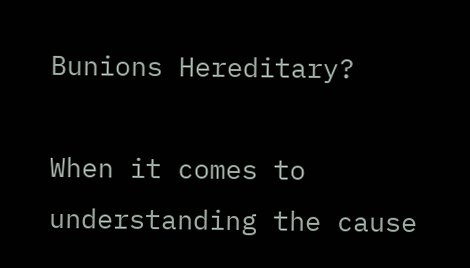Bunions Hereditary?

When it comes to understanding the cause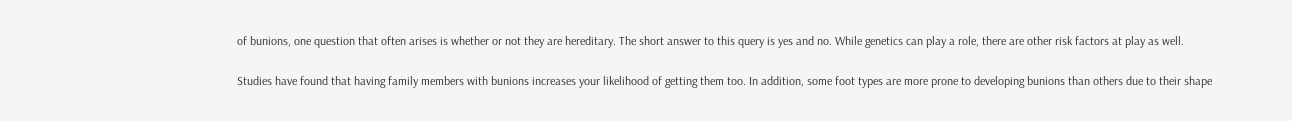of bunions, one question that often arises is whether or not they are hereditary. The short answer to this query is yes and no. While genetics can play a role, there are other risk factors at play as well.

Studies have found that having family members with bunions increases your likelihood of getting them too. In addition, some foot types are more prone to developing bunions than others due to their shape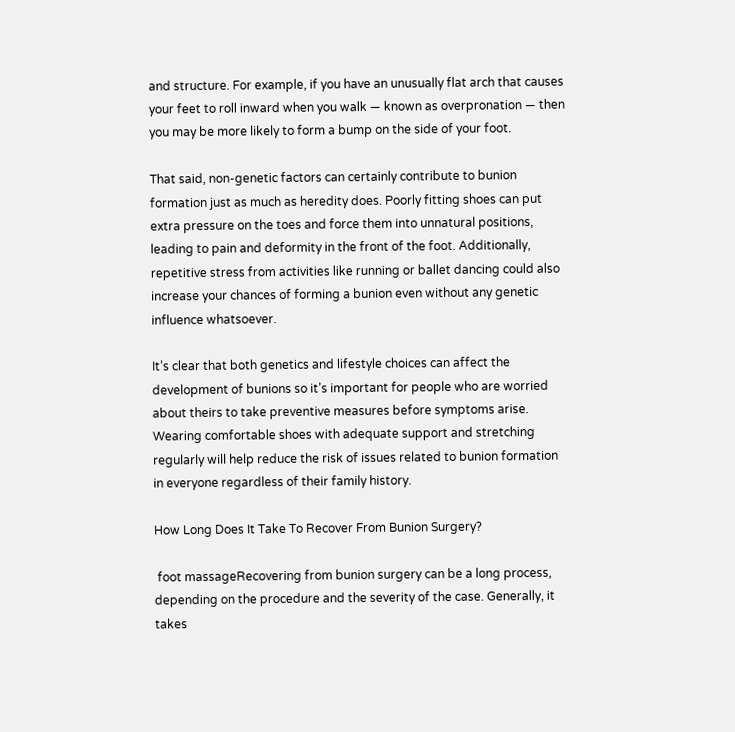and structure. For example, if you have an unusually flat arch that causes your feet to roll inward when you walk — known as overpronation — then you may be more likely to form a bump on the side of your foot.

That said, non-genetic factors can certainly contribute to bunion formation just as much as heredity does. Poorly fitting shoes can put extra pressure on the toes and force them into unnatural positions, leading to pain and deformity in the front of the foot. Additionally, repetitive stress from activities like running or ballet dancing could also increase your chances of forming a bunion even without any genetic influence whatsoever.

It’s clear that both genetics and lifestyle choices can affect the development of bunions so it’s important for people who are worried about theirs to take preventive measures before symptoms arise. Wearing comfortable shoes with adequate support and stretching regularly will help reduce the risk of issues related to bunion formation in everyone regardless of their family history.

How Long Does It Take To Recover From Bunion Surgery?

 foot massageRecovering from bunion surgery can be a long process, depending on the procedure and the severity of the case. Generally, it takes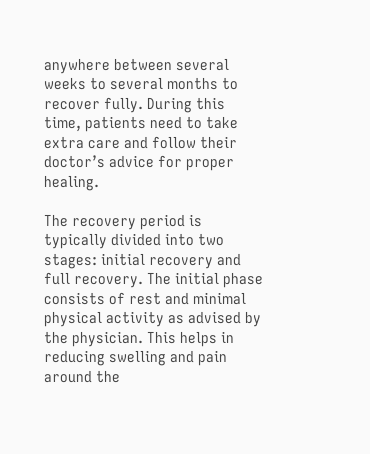anywhere between several weeks to several months to recover fully. During this time, patients need to take extra care and follow their doctor’s advice for proper healing.

The recovery period is typically divided into two stages: initial recovery and full recovery. The initial phase consists of rest and minimal physical activity as advised by the physician. This helps in reducing swelling and pain around the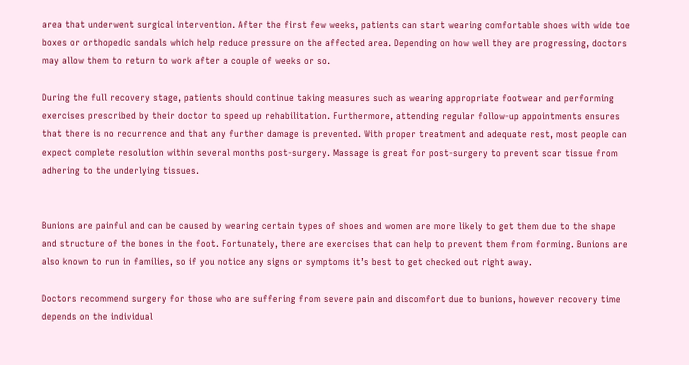area that underwent surgical intervention. After the first few weeks, patients can start wearing comfortable shoes with wide toe boxes or orthopedic sandals which help reduce pressure on the affected area. Depending on how well they are progressing, doctors may allow them to return to work after a couple of weeks or so.

During the full recovery stage, patients should continue taking measures such as wearing appropriate footwear and performing exercises prescribed by their doctor to speed up rehabilitation. Furthermore, attending regular follow-up appointments ensures that there is no recurrence and that any further damage is prevented. With proper treatment and adequate rest, most people can expect complete resolution within several months post-surgery. Massage is great for post-surgery to prevent scar tissue from adhering to the underlying tissues.


Bunions are painful and can be caused by wearing certain types of shoes and women are more likely to get them due to the shape and structure of the bones in the foot. Fortunately, there are exercises that can help to prevent them from forming. Bunions are also known to run in families, so if you notice any signs or symptoms it’s best to get checked out right away.

Doctors recommend surgery for those who are suffering from severe pain and discomfort due to bunions, however recovery time depends on the individual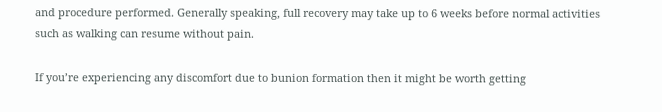and procedure performed. Generally speaking, full recovery may take up to 6 weeks before normal activities such as walking can resume without pain.

If you’re experiencing any discomfort due to bunion formation then it might be worth getting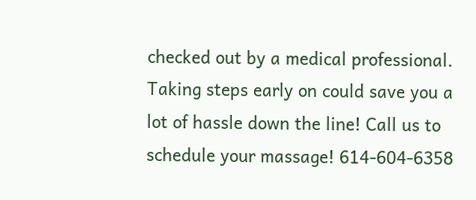checked out by a medical professional. Taking steps early on could save you a lot of hassle down the line! Call us to schedule your massage! 614-604-6358